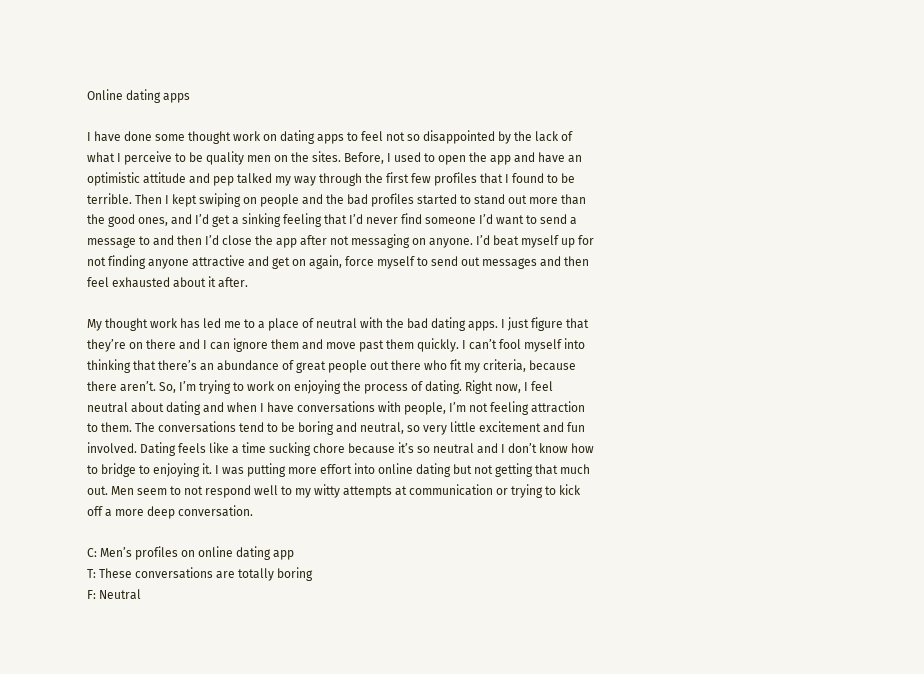Online dating apps

I have done some thought work on dating apps to feel not so disappointed by the lack of what I perceive to be quality men on the sites. Before, I used to open the app and have an optimistic attitude and pep talked my way through the first few profiles that I found to be terrible. Then I kept swiping on people and the bad profiles started to stand out more than the good ones, and I’d get a sinking feeling that I’d never find someone I’d want to send a message to and then I’d close the app after not messaging on anyone. I’d beat myself up for not finding anyone attractive and get on again, force myself to send out messages and then feel exhausted about it after.

My thought work has led me to a place of neutral with the bad dating apps. I just figure that they’re on there and I can ignore them and move past them quickly. I can’t fool myself into thinking that there’s an abundance of great people out there who fit my criteria, because there aren’t. So, I’m trying to work on enjoying the process of dating. Right now, I feel neutral about dating and when I have conversations with people, I’m not feeling attraction to them. The conversations tend to be boring and neutral, so very little excitement and fun involved. Dating feels like a time sucking chore because it’s so neutral and I don’t know how to bridge to enjoying it. I was putting more effort into online dating but not getting that much out. Men seem to not respond well to my witty attempts at communication or trying to kick off a more deep conversation.

C: Men’s profiles on online dating app
T: These conversations are totally boring
F: Neutral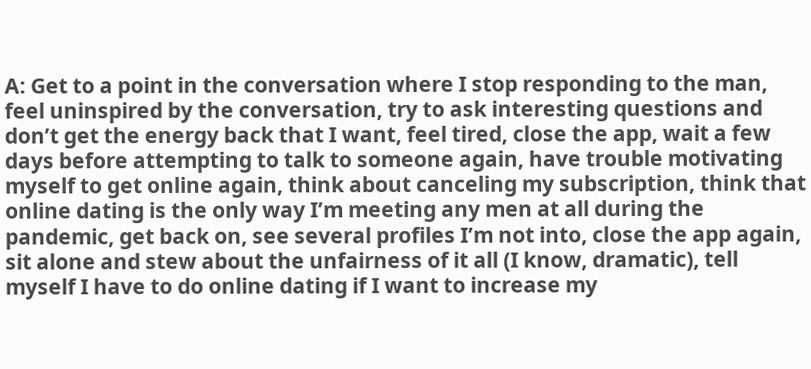A: Get to a point in the conversation where I stop responding to the man, feel uninspired by the conversation, try to ask interesting questions and don’t get the energy back that I want, feel tired, close the app, wait a few days before attempting to talk to someone again, have trouble motivating myself to get online again, think about canceling my subscription, think that online dating is the only way I’m meeting any men at all during the pandemic, get back on, see several profiles I’m not into, close the app again, sit alone and stew about the unfairness of it all (I know, dramatic), tell myself I have to do online dating if I want to increase my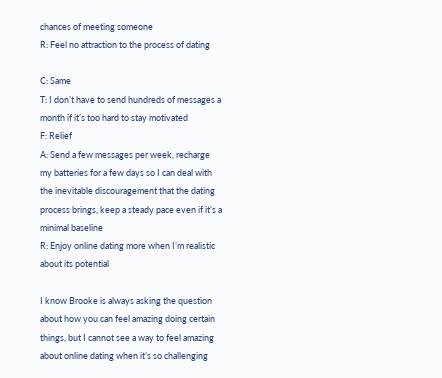chances of meeting someone
R: Feel no attraction to the process of dating

C: Same
T: I don’t have to send hundreds of messages a month if it’s too hard to stay motivated
F: Relief
A: Send a few messages per week, recharge my batteries for a few days so I can deal with the inevitable discouragement that the dating process brings, keep a steady pace even if it’s a minimal baseline
R: Enjoy online dating more when I’m realistic about its potential

I know Brooke is always asking the question about how you can feel amazing doing certain things, but I cannot see a way to feel amazing about online dating when it’s so challenging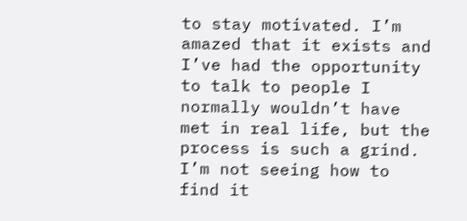to stay motivated. I’m amazed that it exists and I’ve had the opportunity to talk to people I normally wouldn’t have met in real life, but the process is such a grind. I’m not seeing how to find it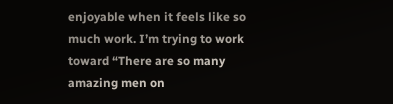enjoyable when it feels like so much work. I’m trying to work toward “There are so many amazing men on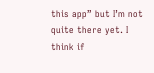this app” but I’m not quite there yet. I think if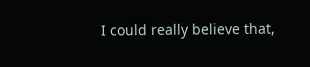I could really believe that,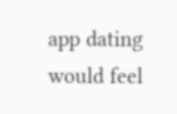app dating would feel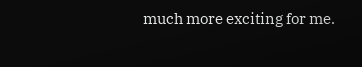much more exciting for me.